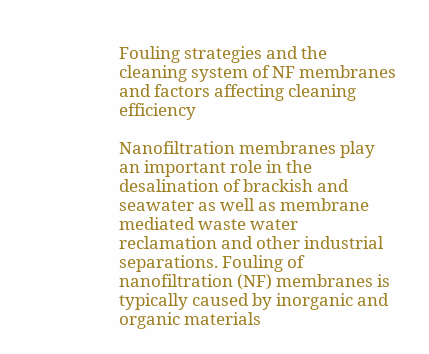Fouling strategies and the cleaning system of NF membranes and factors affecting cleaning efficiency

Nanofiltration membranes play an important role in the desalination of brackish and seawater as well as membrane mediated waste water reclamation and other industrial separations. Fouling of nanofiltration (NF) membranes is typically caused by inorganic and organic materials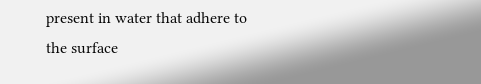present in water that adhere to the surface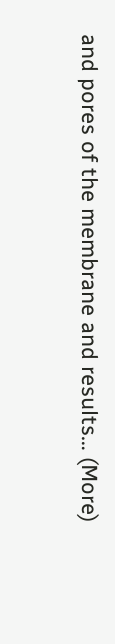and pores of the membrane and results… (More)